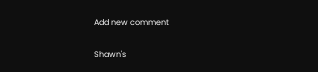Add new comment

Shawn's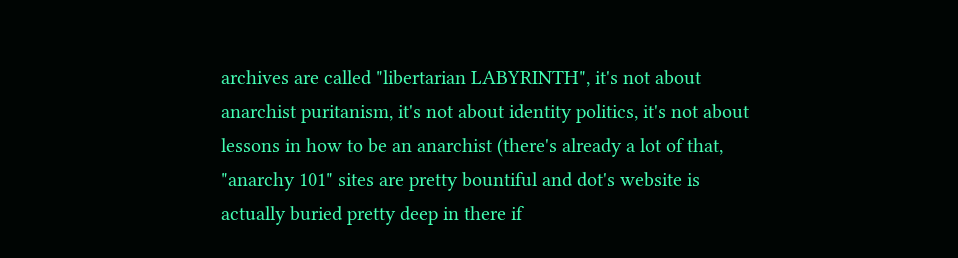archives are called "libertarian LABYRINTH", it's not about anarchist puritanism, it's not about identity politics, it's not about lessons in how to be an anarchist (there's already a lot of that, "anarchy 101" sites are pretty bountiful and dot's website is actually buried pretty deep in there if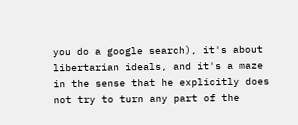you do a google search), it's about libertarian ideals, and it's a maze in the sense that he explicitly does not try to turn any part of the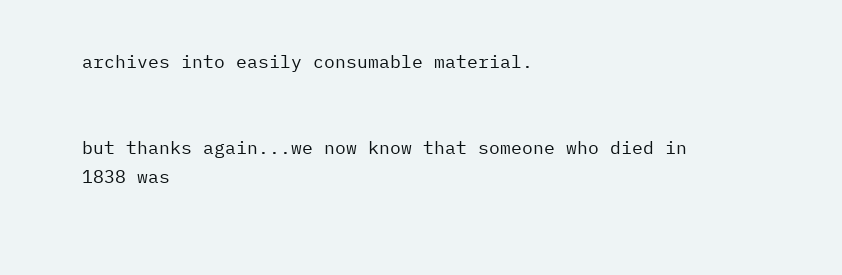archives into easily consumable material.


but thanks again...we now know that someone who died in 1838 was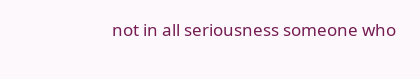not in all seriousness someone who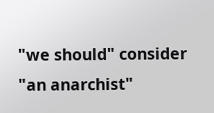"we should" consider "an anarchist"